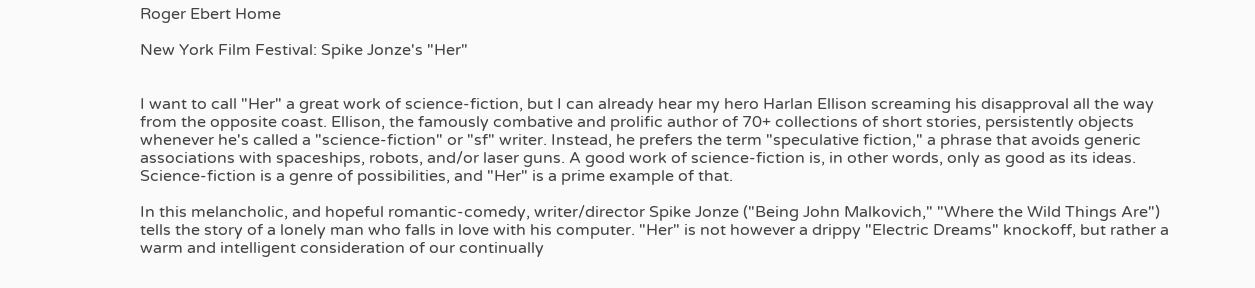Roger Ebert Home

New York Film Festival: Spike Jonze's "Her"


I want to call "Her" a great work of science-fiction, but I can already hear my hero Harlan Ellison screaming his disapproval all the way from the opposite coast. Ellison, the famously combative and prolific author of 70+ collections of short stories, persistently objects whenever he's called a "science-fiction" or "sf" writer. Instead, he prefers the term "speculative fiction," a phrase that avoids generic associations with spaceships, robots, and/or laser guns. A good work of science-fiction is, in other words, only as good as its ideas. Science-fiction is a genre of possibilities, and "Her" is a prime example of that.

In this melancholic, and hopeful romantic-comedy, writer/director Spike Jonze ("Being John Malkovich," "Where the Wild Things Are") tells the story of a lonely man who falls in love with his computer. "Her" is not however a drippy "Electric Dreams" knockoff, but rather a warm and intelligent consideration of our continually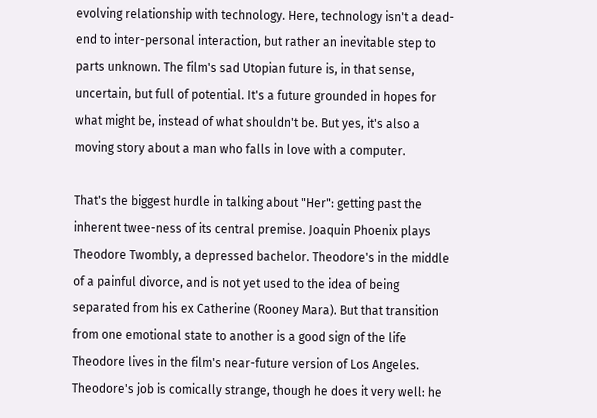evolving relationship with technology. Here, technology isn't a dead-end to inter-personal interaction, but rather an inevitable step to parts unknown. The film's sad Utopian future is, in that sense, uncertain, but full of potential. It's a future grounded in hopes for what might be, instead of what shouldn't be. But yes, it's also a moving story about a man who falls in love with a computer.

That's the biggest hurdle in talking about "Her": getting past the inherent twee-ness of its central premise. Joaquin Phoenix plays Theodore Twombly, a depressed bachelor. Theodore's in the middle of a painful divorce, and is not yet used to the idea of being separated from his ex Catherine (Rooney Mara). But that transition from one emotional state to another is a good sign of the life Theodore lives in the film's near-future version of Los Angeles. Theodore's job is comically strange, though he does it very well: he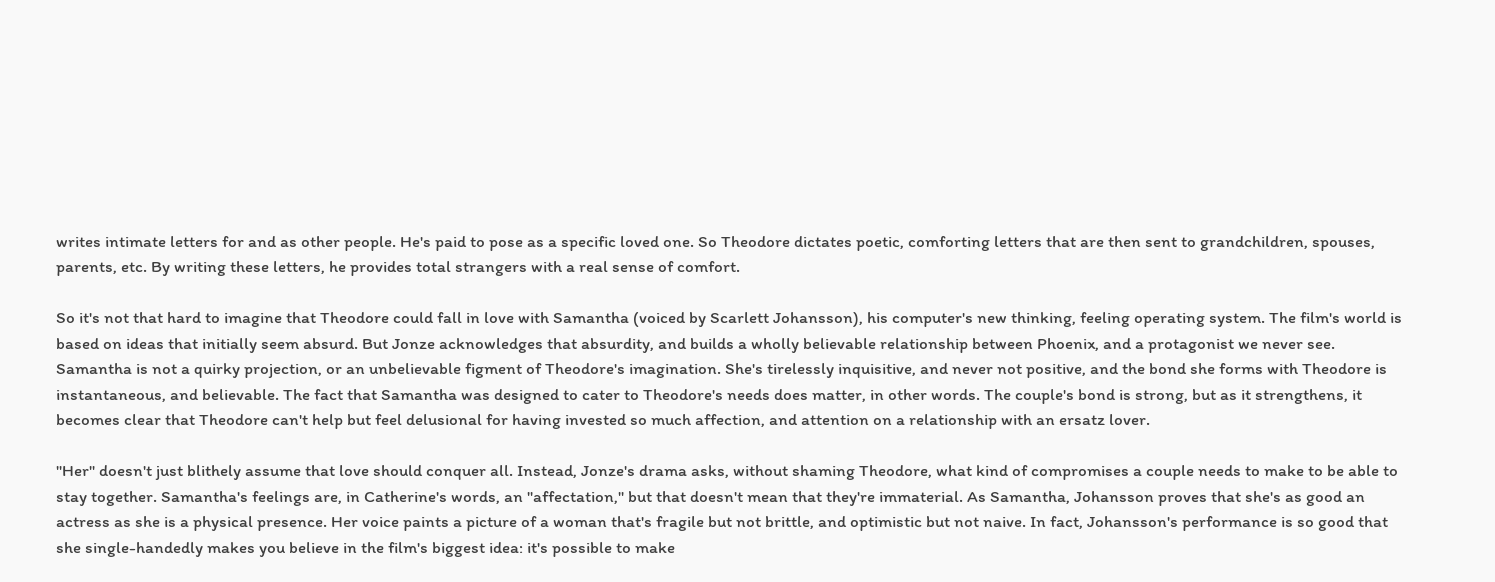writes intimate letters for and as other people. He's paid to pose as a specific loved one. So Theodore dictates poetic, comforting letters that are then sent to grandchildren, spouses, parents, etc. By writing these letters, he provides total strangers with a real sense of comfort.

So it's not that hard to imagine that Theodore could fall in love with Samantha (voiced by Scarlett Johansson), his computer's new thinking, feeling operating system. The film's world is based on ideas that initially seem absurd. But Jonze acknowledges that absurdity, and builds a wholly believable relationship between Phoenix, and a protagonist we never see. Samantha is not a quirky projection, or an unbelievable figment of Theodore's imagination. She's tirelessly inquisitive, and never not positive, and the bond she forms with Theodore is instantaneous, and believable. The fact that Samantha was designed to cater to Theodore's needs does matter, in other words. The couple's bond is strong, but as it strengthens, it becomes clear that Theodore can't help but feel delusional for having invested so much affection, and attention on a relationship with an ersatz lover.

"Her" doesn't just blithely assume that love should conquer all. Instead, Jonze's drama asks, without shaming Theodore, what kind of compromises a couple needs to make to be able to stay together. Samantha's feelings are, in Catherine's words, an "affectation," but that doesn't mean that they're immaterial. As Samantha, Johansson proves that she's as good an actress as she is a physical presence. Her voice paints a picture of a woman that's fragile but not brittle, and optimistic but not naive. In fact, Johansson's performance is so good that she single-handedly makes you believe in the film's biggest idea: it's possible to make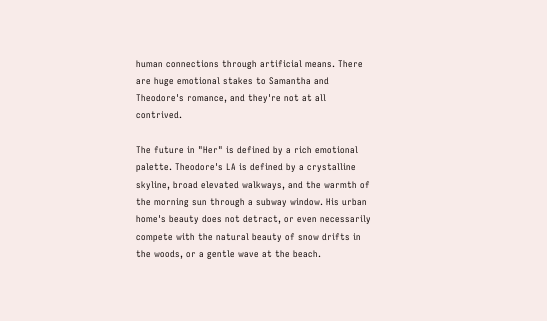human connections through artificial means. There are huge emotional stakes to Samantha and Theodore's romance, and they're not at all contrived.

The future in "Her" is defined by a rich emotional palette. Theodore's LA is defined by a crystalline skyline, broad elevated walkways, and the warmth of the morning sun through a subway window. His urban home's beauty does not detract, or even necessarily compete with the natural beauty of snow drifts in the woods, or a gentle wave at the beach.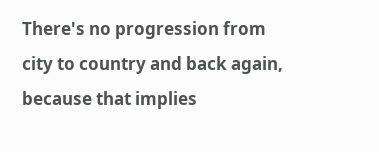There's no progression from city to country and back again, because that implies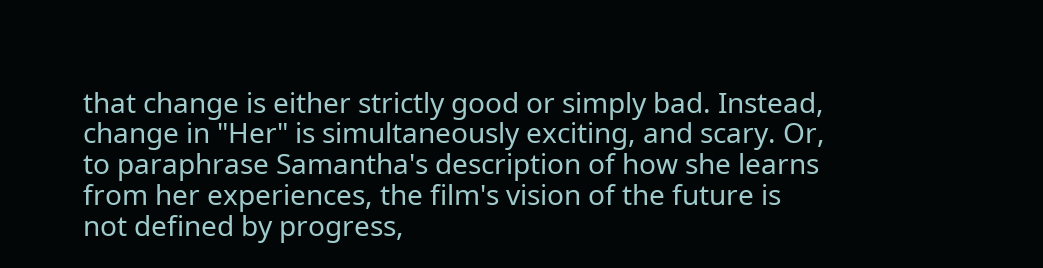that change is either strictly good or simply bad. Instead, change in "Her" is simultaneously exciting, and scary. Or, to paraphrase Samantha's description of how she learns from her experiences, the film's vision of the future is not defined by progress,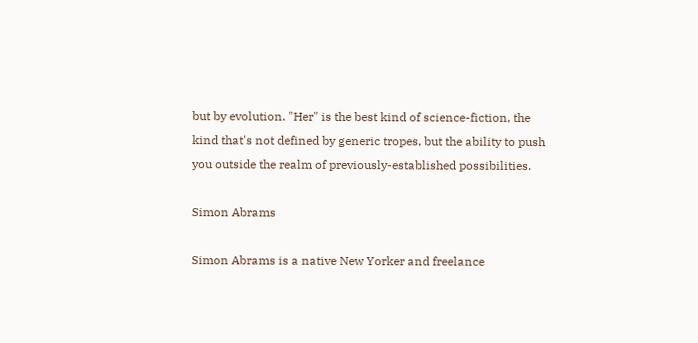but by evolution. "Her" is the best kind of science-fiction, the kind that's not defined by generic tropes, but the ability to push you outside the realm of previously-established possibilities.

Simon Abrams

Simon Abrams is a native New Yorker and freelance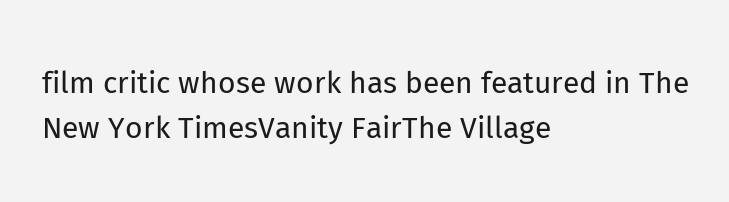film critic whose work has been featured in The New York TimesVanity FairThe Village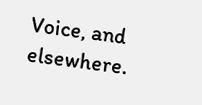Voice, and elsewhere.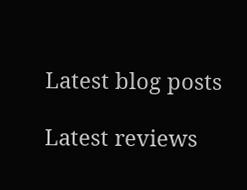Latest blog posts

Latest reviews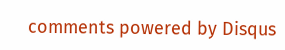comments powered by Disqus